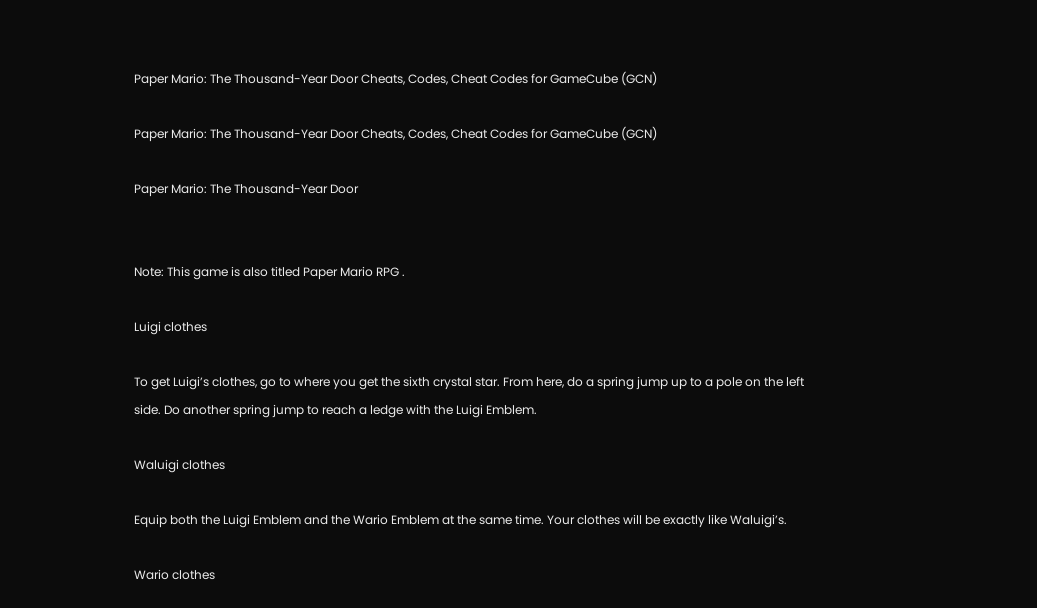Paper Mario: The Thousand-Year Door Cheats, Codes, Cheat Codes for GameCube (GCN)

Paper Mario: The Thousand-Year Door Cheats, Codes, Cheat Codes for GameCube (GCN)

Paper Mario: The Thousand-Year Door


Note: This game is also titled Paper Mario RPG .

Luigi clothes

To get Luigi’s clothes, go to where you get the sixth crystal star. From here, do a spring jump up to a pole on the left side. Do another spring jump to reach a ledge with the Luigi Emblem.

Waluigi clothes

Equip both the Luigi Emblem and the Wario Emblem at the same time. Your clothes will be exactly like Waluigi’s.

Wario clothes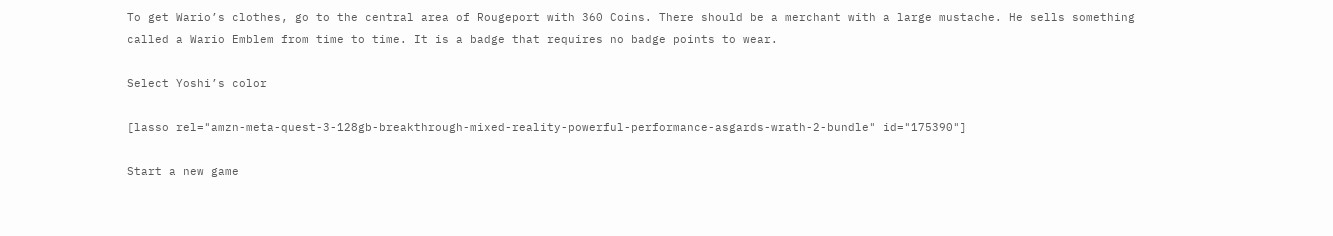To get Wario’s clothes, go to the central area of Rougeport with 360 Coins. There should be a merchant with a large mustache. He sells something called a Wario Emblem from time to time. It is a badge that requires no badge points to wear.

Select Yoshi’s color

[lasso rel="amzn-meta-quest-3-128gb-breakthrough-mixed-reality-powerful-performance-asgards-wrath-2-bundle" id="175390"]

Start a new game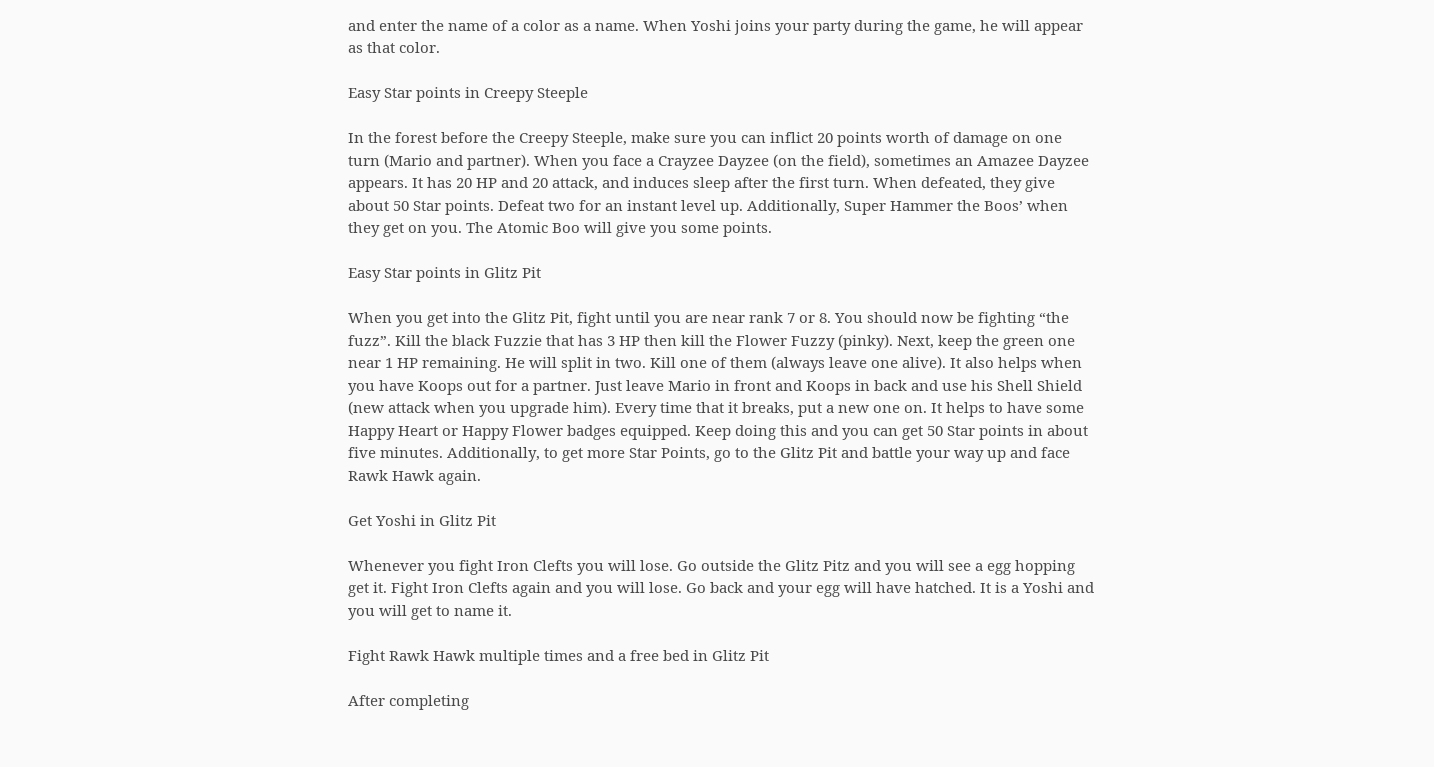and enter the name of a color as a name. When Yoshi joins your party during the game, he will appear as that color.

Easy Star points in Creepy Steeple

In the forest before the Creepy Steeple, make sure you can inflict 20 points worth of damage on one turn (Mario and partner). When you face a Crayzee Dayzee (on the field), sometimes an Amazee Dayzee appears. It has 20 HP and 20 attack, and induces sleep after the first turn. When defeated, they give about 50 Star points. Defeat two for an instant level up. Additionally, Super Hammer the Boos’ when they get on you. The Atomic Boo will give you some points.

Easy Star points in Glitz Pit

When you get into the Glitz Pit, fight until you are near rank 7 or 8. You should now be fighting “the fuzz”. Kill the black Fuzzie that has 3 HP then kill the Flower Fuzzy (pinky). Next, keep the green one near 1 HP remaining. He will split in two. Kill one of them (always leave one alive). It also helps when you have Koops out for a partner. Just leave Mario in front and Koops in back and use his Shell Shield (new attack when you upgrade him). Every time that it breaks, put a new one on. It helps to have some Happy Heart or Happy Flower badges equipped. Keep doing this and you can get 50 Star points in about five minutes. Additionally, to get more Star Points, go to the Glitz Pit and battle your way up and face Rawk Hawk again.

Get Yoshi in Glitz Pit

Whenever you fight Iron Clefts you will lose. Go outside the Glitz Pitz and you will see a egg hopping get it. Fight Iron Clefts again and you will lose. Go back and your egg will have hatched. It is a Yoshi and you will get to name it.

Fight Rawk Hawk multiple times and a free bed in Glitz Pit

After completing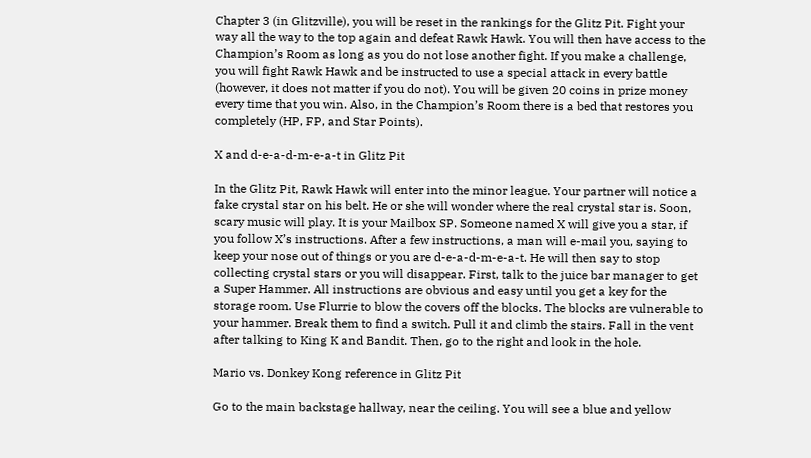Chapter 3 (in Glitzville), you will be reset in the rankings for the Glitz Pit. Fight your way all the way to the top again and defeat Rawk Hawk. You will then have access to the Champion’s Room as long as you do not lose another fight. If you make a challenge, you will fight Rawk Hawk and be instructed to use a special attack in every battle (however, it does not matter if you do not). You will be given 20 coins in prize money every time that you win. Also, in the Champion’s Room there is a bed that restores you completely (HP, FP, and Star Points).

X and d-e-a-d-m-e-a-t in Glitz Pit

In the Glitz Pit, Rawk Hawk will enter into the minor league. Your partner will notice a fake crystal star on his belt. He or she will wonder where the real crystal star is. Soon, scary music will play. It is your Mailbox SP. Someone named X will give you a star, if you follow X’s instructions. After a few instructions, a man will e-mail you, saying to keep your nose out of things or you are d-e-a-d-m-e-a-t. He will then say to stop collecting crystal stars or you will disappear. First, talk to the juice bar manager to get a Super Hammer. All instructions are obvious and easy until you get a key for the storage room. Use Flurrie to blow the covers off the blocks. The blocks are vulnerable to your hammer. Break them to find a switch. Pull it and climb the stairs. Fall in the vent after talking to King K and Bandit. Then, go to the right and look in the hole.

Mario vs. Donkey Kong reference in Glitz Pit

Go to the main backstage hallway, near the ceiling. You will see a blue and yellow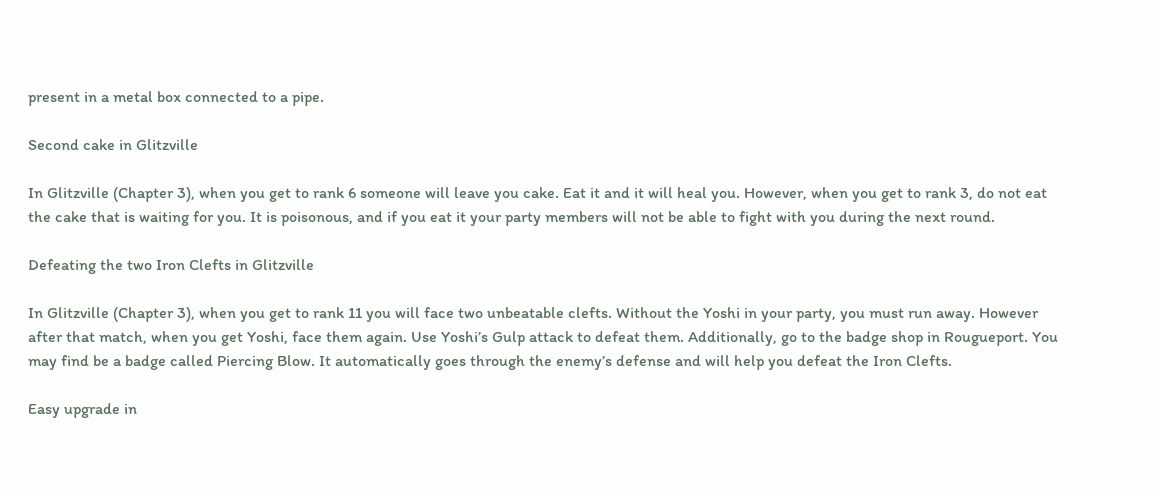present in a metal box connected to a pipe.

Second cake in Glitzville

In Glitzville (Chapter 3), when you get to rank 6 someone will leave you cake. Eat it and it will heal you. However, when you get to rank 3, do not eat the cake that is waiting for you. It is poisonous, and if you eat it your party members will not be able to fight with you during the next round.

Defeating the two Iron Clefts in Glitzville

In Glitzville (Chapter 3), when you get to rank 11 you will face two unbeatable clefts. Without the Yoshi in your party, you must run away. However after that match, when you get Yoshi, face them again. Use Yoshi’s Gulp attack to defeat them. Additionally, go to the badge shop in Rougueport. You may find be a badge called Piercing Blow. It automatically goes through the enemy’s defense and will help you defeat the Iron Clefts.

Easy upgrade in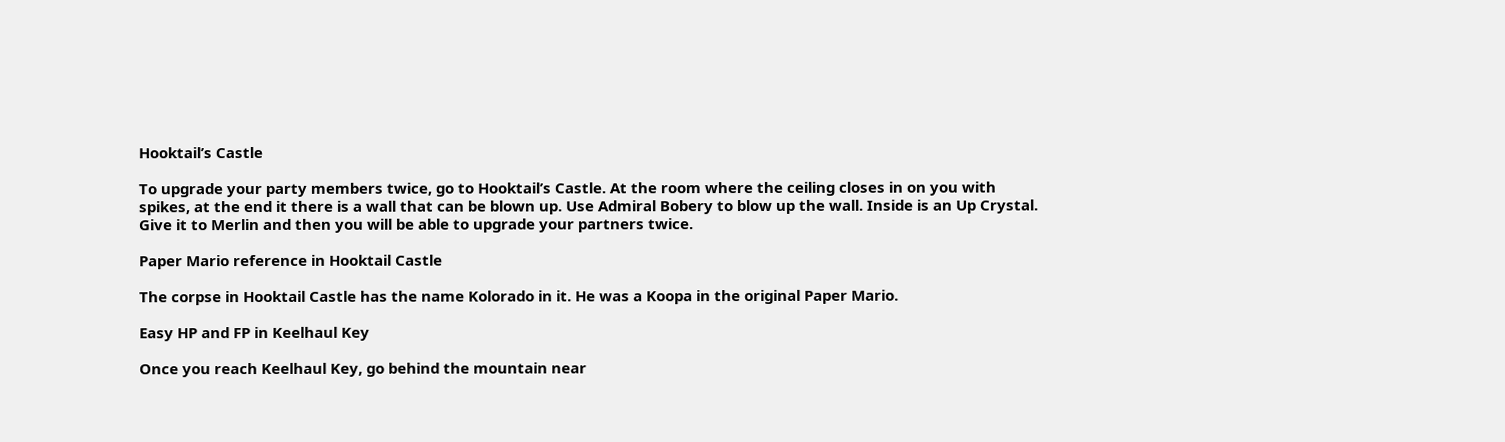Hooktail’s Castle

To upgrade your party members twice, go to Hooktail’s Castle. At the room where the ceiling closes in on you with spikes, at the end it there is a wall that can be blown up. Use Admiral Bobery to blow up the wall. Inside is an Up Crystal. Give it to Merlin and then you will be able to upgrade your partners twice.

Paper Mario reference in Hooktail Castle

The corpse in Hooktail Castle has the name Kolorado in it. He was a Koopa in the original Paper Mario.

Easy HP and FP in Keelhaul Key

Once you reach Keelhaul Key, go behind the mountain near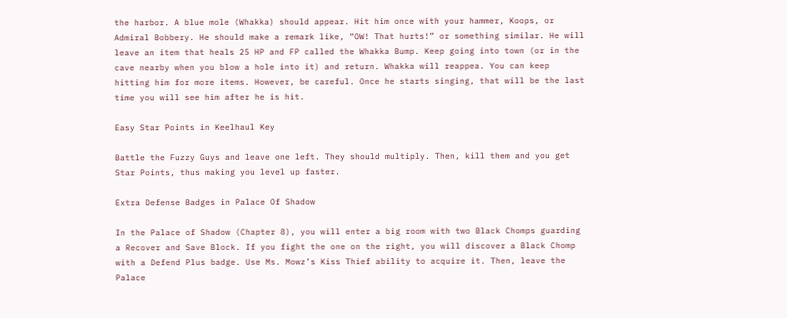the harbor. A blue mole (Whakka) should appear. Hit him once with your hammer, Koops, or Admiral Bobbery. He should make a remark like, “OW! That hurts!” or something similar. He will leave an item that heals 25 HP and FP called the Whakka Bump. Keep going into town (or in the cave nearby when you blow a hole into it) and return. Whakka will reappea. You can keep hitting him for more items. However, be careful. Once he starts singing, that will be the last time you will see him after he is hit.

Easy Star Points in Keelhaul Key

Battle the Fuzzy Guys and leave one left. They should multiply. Then, kill them and you get Star Points, thus making you level up faster.

Extra Defense Badges in Palace Of Shadow

In the Palace of Shadow (Chapter 8), you will enter a big room with two Black Chomps guarding a Recover and Save Block. If you fight the one on the right, you will discover a Black Chomp with a Defend Plus badge. Use Ms. Mowz’s Kiss Thief ability to acquire it. Then, leave the Palace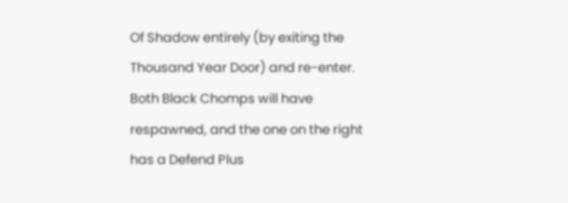Of Shadow entirely (by exiting the Thousand Year Door) and re-enter. Both Black Chomps will have respawned, and the one on the right has a Defend Plus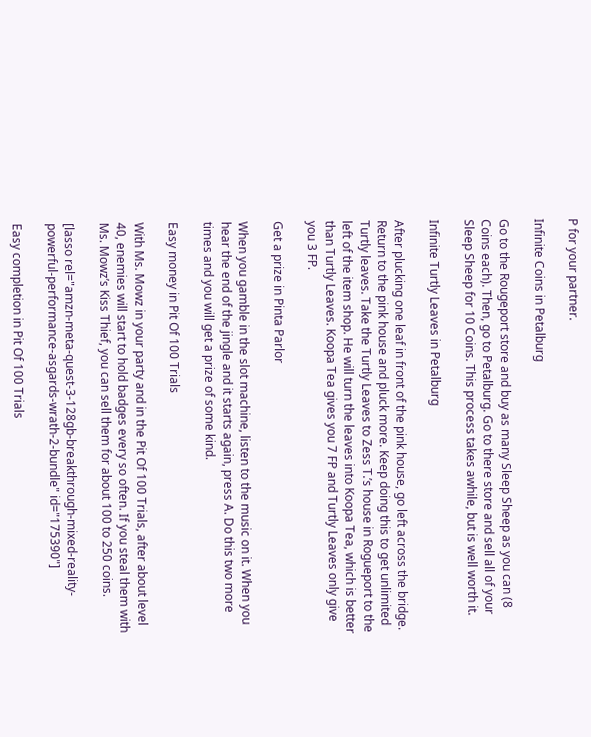P for your partner.

Infinite Coins in Petalburg

Go to the Rougeport store and buy as many Sleep Sheep as you can (8 Coins each). Then, go to Petalburg. Go to there store and sell all of your Sleep Sheep for 10 Coins. This process takes awhile, but is well worth it.

Infinite Turtly Leaves in Petalburg

After plucking one leaf in front of the pink house, go left across the bridge. Return to the pink house and pluck more. Keep doing this to get unlimited Turtly leaves. Take the Turtly Leaves to Zess T.’s house in Rogueport to the left of the item shop. He will turn the leaves into Koopa Tea, which is better than Turtly Leaves. Koopa Tea gives you 7 FP and Turtly Leaves only give you 3 FP.

Get a prize in Pinta Parlor

When you gamble in the slot machine, listen to the music on it. When you hear the end of the jingle and it starts again, press A. Do this two more times and you will get a prize of some kind.

Easy money in Pit Of 100 Trials

With Ms. Mowz in your party and in the Pit Of 100 Trials, after about level 40, enemies will start to hold badges every so often. If you steal them with Ms. Mowz’s Kiss Thief, you can sell them for about 100 to 250 coins.

[lasso rel="amzn-meta-quest-3-128gb-breakthrough-mixed-reality-powerful-performance-asgards-wrath-2-bundle" id="175390"]

Easy completion in Pit Of 100 Trials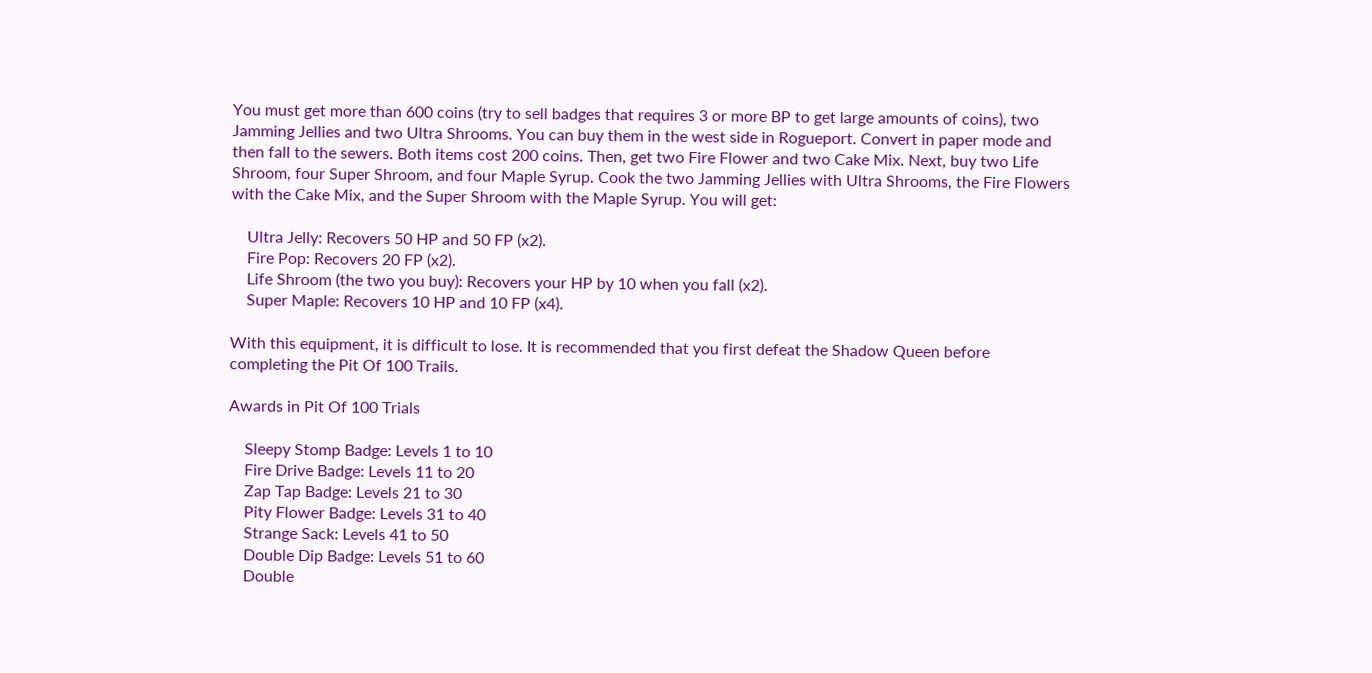You must get more than 600 coins (try to sell badges that requires 3 or more BP to get large amounts of coins), two Jamming Jellies and two Ultra Shrooms. You can buy them in the west side in Rogueport. Convert in paper mode and then fall to the sewers. Both items cost 200 coins. Then, get two Fire Flower and two Cake Mix. Next, buy two Life Shroom, four Super Shroom, and four Maple Syrup. Cook the two Jamming Jellies with Ultra Shrooms, the Fire Flowers with the Cake Mix, and the Super Shroom with the Maple Syrup. You will get:

    Ultra Jelly: Recovers 50 HP and 50 FP (x2).
    Fire Pop: Recovers 20 FP (x2).
    Life Shroom (the two you buy): Recovers your HP by 10 when you fall (x2).
    Super Maple: Recovers 10 HP and 10 FP (x4).

With this equipment, it is difficult to lose. It is recommended that you first defeat the Shadow Queen before completing the Pit Of 100 Trails.

Awards in Pit Of 100 Trials

    Sleepy Stomp Badge: Levels 1 to 10
    Fire Drive Badge: Levels 11 to 20
    Zap Tap Badge: Levels 21 to 30
    Pity Flower Badge: Levels 31 to 40
    Strange Sack: Levels 41 to 50
    Double Dip Badge: Levels 51 to 60
    Double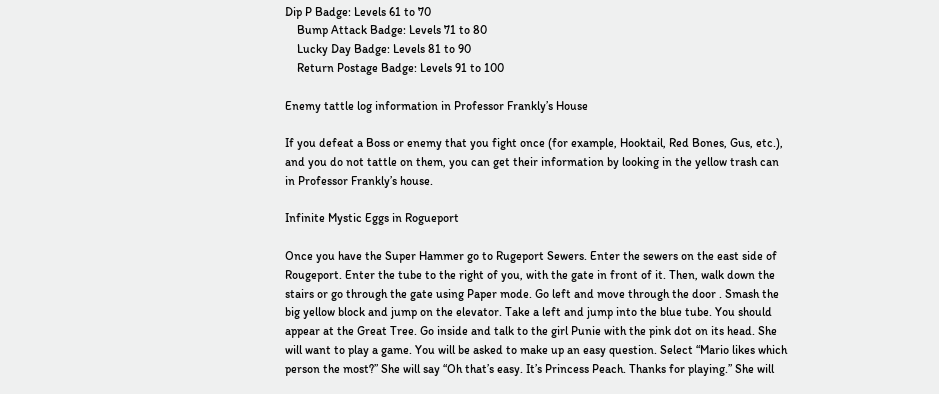Dip P Badge: Levels 61 to 70
    Bump Attack Badge: Levels 71 to 80
    Lucky Day Badge: Levels 81 to 90
    Return Postage Badge: Levels 91 to 100

Enemy tattle log information in Professor Frankly’s House

If you defeat a Boss or enemy that you fight once (for example, Hooktail, Red Bones, Gus, etc.), and you do not tattle on them, you can get their information by looking in the yellow trash can in Professor Frankly’s house.

Infinite Mystic Eggs in Rogueport

Once you have the Super Hammer go to Rugeport Sewers. Enter the sewers on the east side of Rougeport. Enter the tube to the right of you, with the gate in front of it. Then, walk down the stairs or go through the gate using Paper mode. Go left and move through the door . Smash the big yellow block and jump on the elevator. Take a left and jump into the blue tube. You should appear at the Great Tree. Go inside and talk to the girl Punie with the pink dot on its head. She will want to play a game. You will be asked to make up an easy question. Select “Mario likes which person the most?” She will say “Oh that’s easy. It’s Princess Peach. Thanks for playing.” She will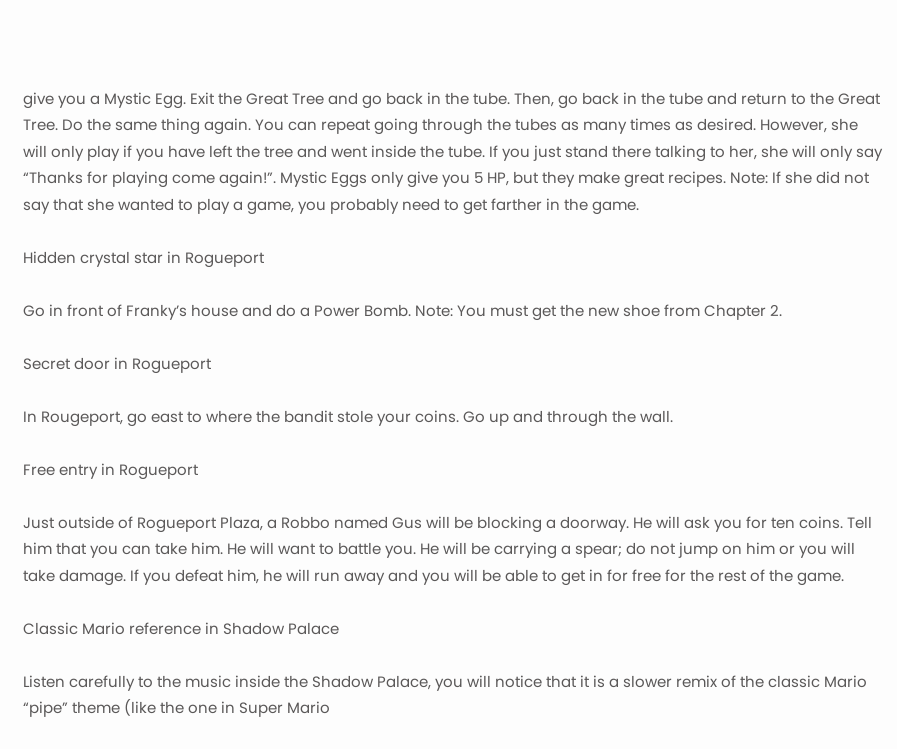give you a Mystic Egg. Exit the Great Tree and go back in the tube. Then, go back in the tube and return to the Great Tree. Do the same thing again. You can repeat going through the tubes as many times as desired. However, she will only play if you have left the tree and went inside the tube. If you just stand there talking to her, she will only say “Thanks for playing come again!”. Mystic Eggs only give you 5 HP, but they make great recipes. Note: If she did not say that she wanted to play a game, you probably need to get farther in the game.

Hidden crystal star in Rogueport

Go in front of Franky’s house and do a Power Bomb. Note: You must get the new shoe from Chapter 2.

Secret door in Rogueport

In Rougeport, go east to where the bandit stole your coins. Go up and through the wall.

Free entry in Rogueport

Just outside of Rogueport Plaza, a Robbo named Gus will be blocking a doorway. He will ask you for ten coins. Tell him that you can take him. He will want to battle you. He will be carrying a spear; do not jump on him or you will take damage. If you defeat him, he will run away and you will be able to get in for free for the rest of the game.

Classic Mario reference in Shadow Palace

Listen carefully to the music inside the Shadow Palace, you will notice that it is a slower remix of the classic Mario “pipe” theme (like the one in Super Mario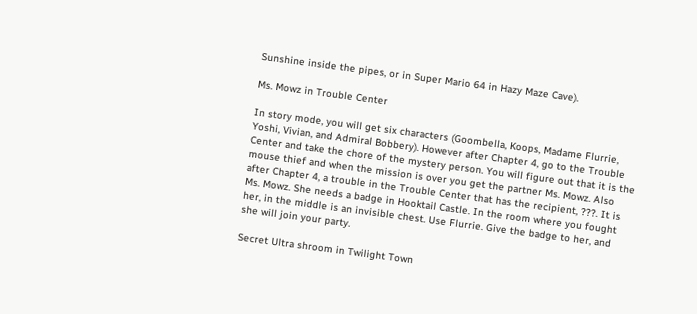Sunshine inside the pipes, or in Super Mario 64 in Hazy Maze Cave).

Ms. Mowz in Trouble Center

In story mode, you will get six characters (Goombella, Koops, Madame Flurrie, Yoshi, Vivian, and Admiral Bobbery). However after Chapter 4, go to the Trouble Center and take the chore of the mystery person. You will figure out that it is the mouse thief and when the mission is over you get the partner Ms. Mowz. Also after Chapter 4, a trouble in the Trouble Center that has the recipient, ???. It is Ms. Mowz. She needs a badge in Hooktail Castle. In the room where you fought her, in the middle is an invisible chest. Use Flurrie. Give the badge to her, and she will join your party.

Secret Ultra shroom in Twilight Town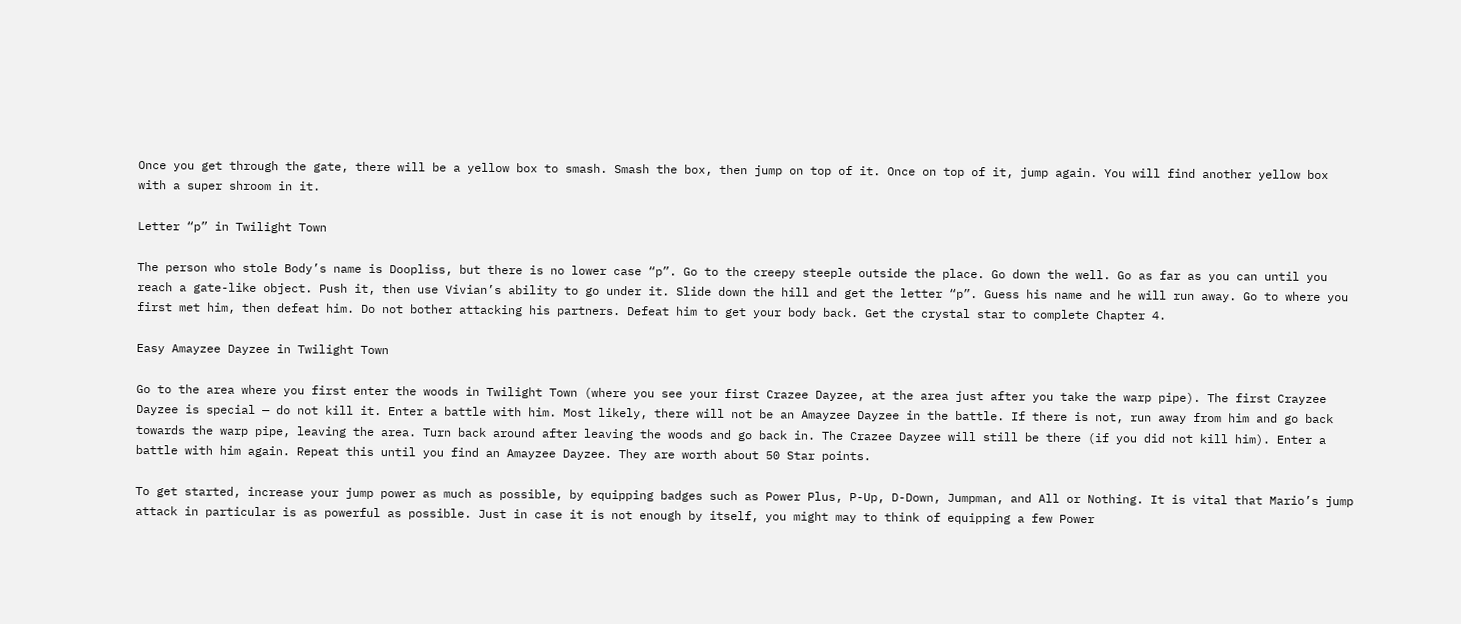Once you get through the gate, there will be a yellow box to smash. Smash the box, then jump on top of it. Once on top of it, jump again. You will find another yellow box with a super shroom in it.

Letter “p” in Twilight Town

The person who stole Body’s name is Doopliss, but there is no lower case “p”. Go to the creepy steeple outside the place. Go down the well. Go as far as you can until you reach a gate-like object. Push it, then use Vivian’s ability to go under it. Slide down the hill and get the letter “p”. Guess his name and he will run away. Go to where you first met him, then defeat him. Do not bother attacking his partners. Defeat him to get your body back. Get the crystal star to complete Chapter 4.

Easy Amayzee Dayzee in Twilight Town

Go to the area where you first enter the woods in Twilight Town (where you see your first Crazee Dayzee, at the area just after you take the warp pipe). The first Crayzee Dayzee is special — do not kill it. Enter a battle with him. Most likely, there will not be an Amayzee Dayzee in the battle. If there is not, run away from him and go back towards the warp pipe, leaving the area. Turn back around after leaving the woods and go back in. The Crazee Dayzee will still be there (if you did not kill him). Enter a battle with him again. Repeat this until you find an Amayzee Dayzee. They are worth about 50 Star points.

To get started, increase your jump power as much as possible, by equipping badges such as Power Plus, P-Up, D-Down, Jumpman, and All or Nothing. It is vital that Mario’s jump attack in particular is as powerful as possible. Just in case it is not enough by itself, you might may to think of equipping a few Power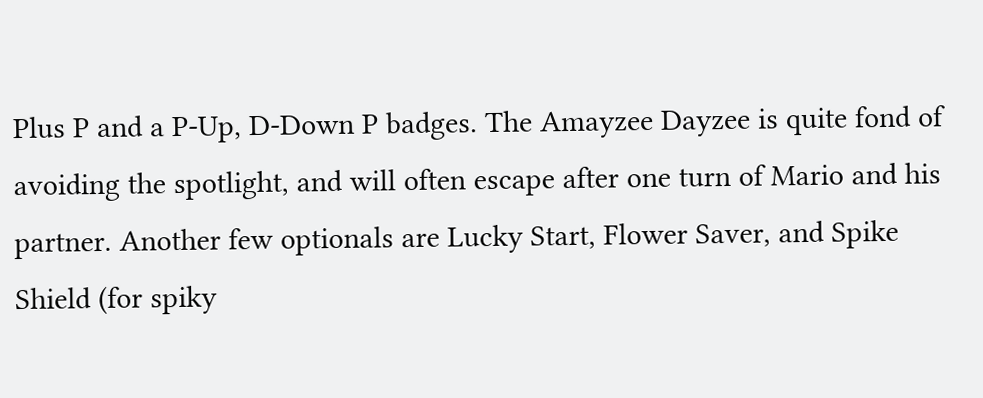Plus P and a P-Up, D-Down P badges. The Amayzee Dayzee is quite fond of avoiding the spotlight, and will often escape after one turn of Mario and his partner. Another few optionals are Lucky Start, Flower Saver, and Spike Shield (for spiky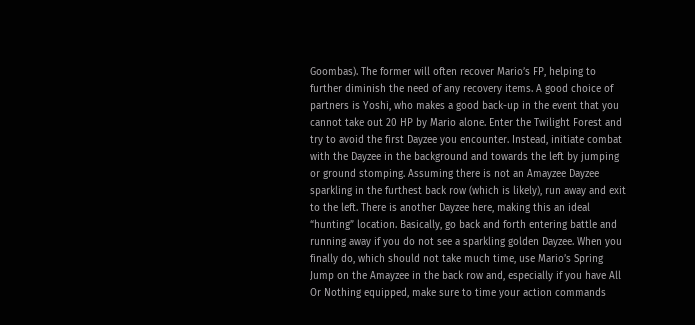Goombas). The former will often recover Mario’s FP, helping to further diminish the need of any recovery items. A good choice of partners is Yoshi, who makes a good back-up in the event that you cannot take out 20 HP by Mario alone. Enter the Twilight Forest and try to avoid the first Dayzee you encounter. Instead, initiate combat with the Dayzee in the background and towards the left by jumping or ground stomping. Assuming there is not an Amayzee Dayzee sparkling in the furthest back row (which is likely), run away and exit to the left. There is another Dayzee here, making this an ideal “hunting” location. Basically, go back and forth entering battle and running away if you do not see a sparkling golden Dayzee. When you finally do, which should not take much time, use Mario’s Spring Jump on the Amayzee in the back row and, especially if you have All Or Nothing equipped, make sure to time your action commands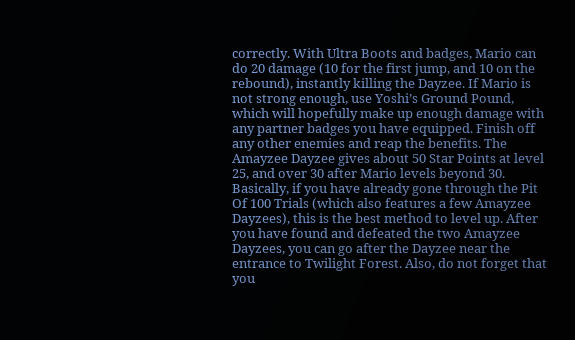correctly. With Ultra Boots and badges, Mario can do 20 damage (10 for the first jump, and 10 on the rebound), instantly killing the Dayzee. If Mario is not strong enough, use Yoshi’s Ground Pound, which will hopefully make up enough damage with any partner badges you have equipped. Finish off any other enemies and reap the benefits. The Amayzee Dayzee gives about 50 Star Points at level 25, and over 30 after Mario levels beyond 30. Basically, if you have already gone through the Pit Of 100 Trials (which also features a few Amayzee Dayzees), this is the best method to level up. After you have found and defeated the two Amayzee Dayzees, you can go after the Dayzee near the entrance to Twilight Forest. Also, do not forget that you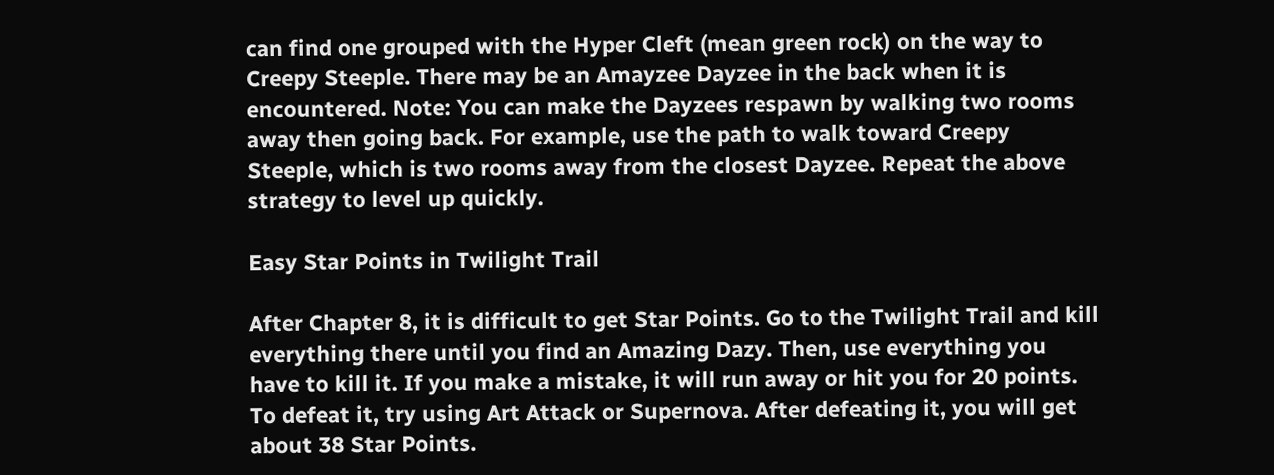can find one grouped with the Hyper Cleft (mean green rock) on the way to Creepy Steeple. There may be an Amayzee Dayzee in the back when it is encountered. Note: You can make the Dayzees respawn by walking two rooms away then going back. For example, use the path to walk toward Creepy Steeple, which is two rooms away from the closest Dayzee. Repeat the above strategy to level up quickly.

Easy Star Points in Twilight Trail

After Chapter 8, it is difficult to get Star Points. Go to the Twilight Trail and kill everything there until you find an Amazing Dazy. Then, use everything you have to kill it. If you make a mistake, it will run away or hit you for 20 points. To defeat it, try using Art Attack or Supernova. After defeating it, you will get about 38 Star Points.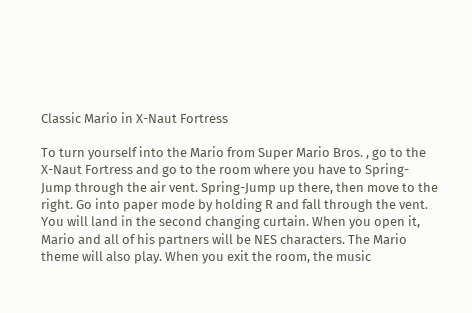Classic Mario in X-Naut Fortress

To turn yourself into the Mario from Super Mario Bros. , go to the X-Naut Fortress and go to the room where you have to Spring-Jump through the air vent. Spring-Jump up there, then move to the right. Go into paper mode by holding R and fall through the vent. You will land in the second changing curtain. When you open it, Mario and all of his partners will be NES characters. The Mario theme will also play. When you exit the room, the music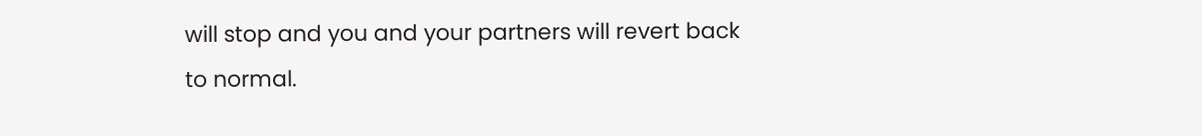will stop and you and your partners will revert back to normal.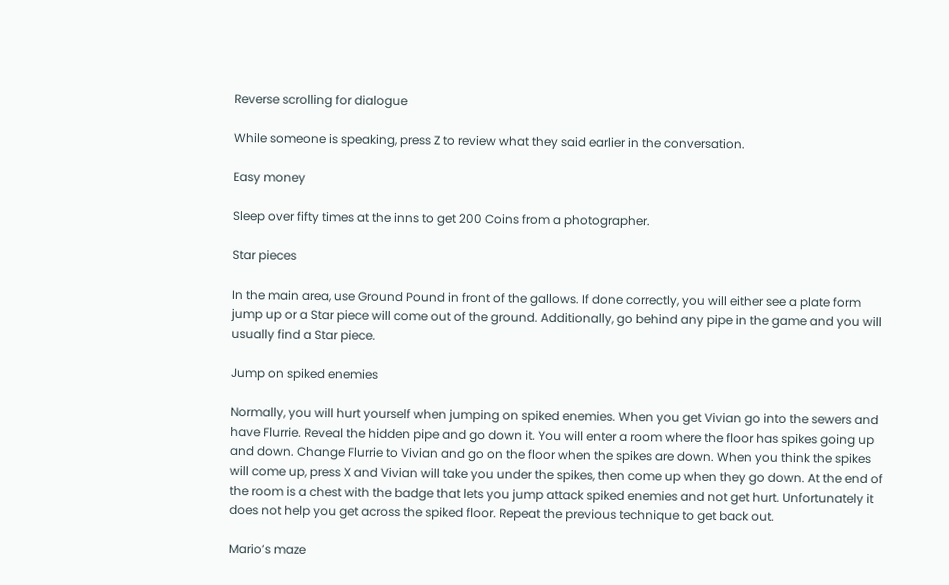Reverse scrolling for dialogue

While someone is speaking, press Z to review what they said earlier in the conversation.

Easy money

Sleep over fifty times at the inns to get 200 Coins from a photographer.

Star pieces

In the main area, use Ground Pound in front of the gallows. If done correctly, you will either see a plate form jump up or a Star piece will come out of the ground. Additionally, go behind any pipe in the game and you will usually find a Star piece.

Jump on spiked enemies

Normally, you will hurt yourself when jumping on spiked enemies. When you get Vivian go into the sewers and have Flurrie. Reveal the hidden pipe and go down it. You will enter a room where the floor has spikes going up and down. Change Flurrie to Vivian and go on the floor when the spikes are down. When you think the spikes will come up, press X and Vivian will take you under the spikes, then come up when they go down. At the end of the room is a chest with the badge that lets you jump attack spiked enemies and not get hurt. Unfortunately it does not help you get across the spiked floor. Repeat the previous technique to get back out.

Mario’s maze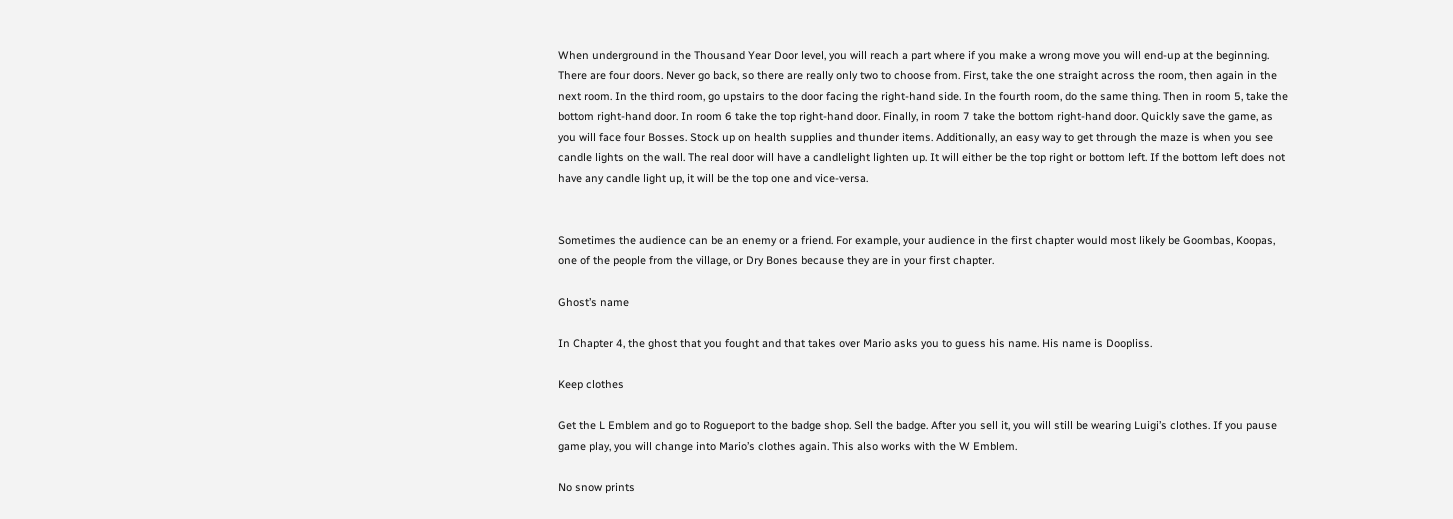When underground in the Thousand Year Door level, you will reach a part where if you make a wrong move you will end-up at the beginning. There are four doors. Never go back, so there are really only two to choose from. First, take the one straight across the room, then again in the next room. In the third room, go upstairs to the door facing the right-hand side. In the fourth room, do the same thing. Then in room 5, take the bottom right-hand door. In room 6 take the top right-hand door. Finally, in room 7 take the bottom right-hand door. Quickly save the game, as you will face four Bosses. Stock up on health supplies and thunder items. Additionally, an easy way to get through the maze is when you see candle lights on the wall. The real door will have a candlelight lighten up. It will either be the top right or bottom left. If the bottom left does not have any candle light up, it will be the top one and vice-versa.


Sometimes the audience can be an enemy or a friend. For example, your audience in the first chapter would most likely be Goombas, Koopas, one of the people from the village, or Dry Bones because they are in your first chapter.

Ghost’s name

In Chapter 4, the ghost that you fought and that takes over Mario asks you to guess his name. His name is Doopliss.

Keep clothes

Get the L Emblem and go to Rogueport to the badge shop. Sell the badge. After you sell it, you will still be wearing Luigi’s clothes. If you pause game play, you will change into Mario’s clothes again. This also works with the W Emblem.

No snow prints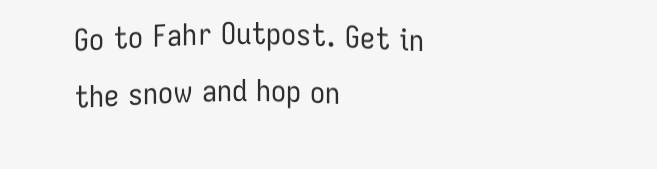Go to Fahr Outpost. Get in the snow and hop on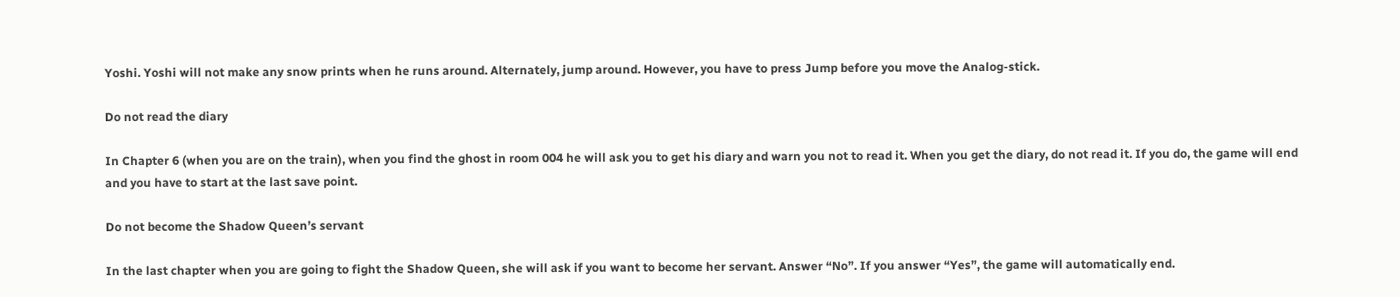Yoshi. Yoshi will not make any snow prints when he runs around. Alternately, jump around. However, you have to press Jump before you move the Analog-stick.

Do not read the diary

In Chapter 6 (when you are on the train), when you find the ghost in room 004 he will ask you to get his diary and warn you not to read it. When you get the diary, do not read it. If you do, the game will end and you have to start at the last save point.

Do not become the Shadow Queen’s servant

In the last chapter when you are going to fight the Shadow Queen, she will ask if you want to become her servant. Answer “No”. If you answer “Yes”, the game will automatically end.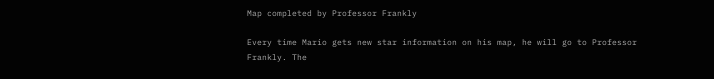Map completed by Professor Frankly

Every time Mario gets new star information on his map, he will go to Professor Frankly. The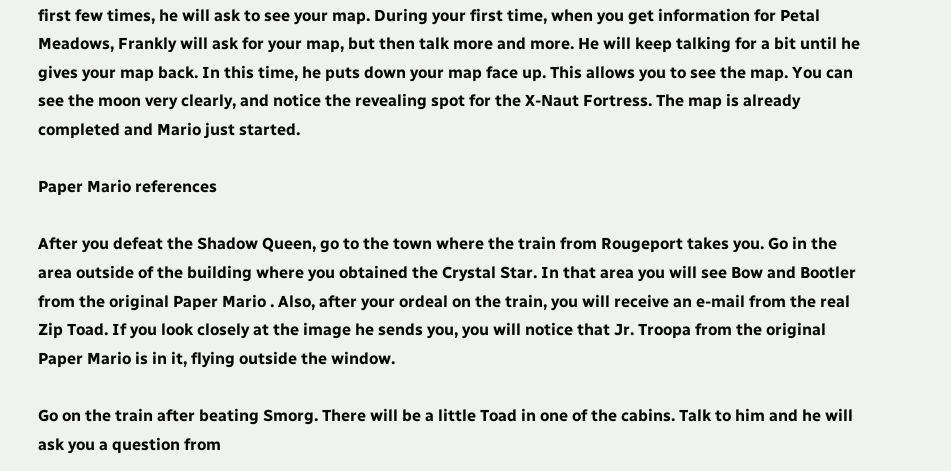first few times, he will ask to see your map. During your first time, when you get information for Petal Meadows, Frankly will ask for your map, but then talk more and more. He will keep talking for a bit until he gives your map back. In this time, he puts down your map face up. This allows you to see the map. You can see the moon very clearly, and notice the revealing spot for the X-Naut Fortress. The map is already completed and Mario just started.

Paper Mario references

After you defeat the Shadow Queen, go to the town where the train from Rougeport takes you. Go in the area outside of the building where you obtained the Crystal Star. In that area you will see Bow and Bootler from the original Paper Mario . Also, after your ordeal on the train, you will receive an e-mail from the real Zip Toad. If you look closely at the image he sends you, you will notice that Jr. Troopa from the original Paper Mario is in it, flying outside the window.

Go on the train after beating Smorg. There will be a little Toad in one of the cabins. Talk to him and he will ask you a question from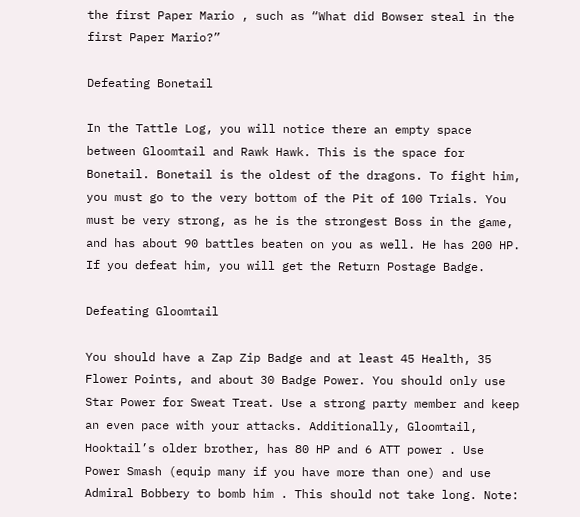the first Paper Mario , such as “What did Bowser steal in the first Paper Mario?”

Defeating Bonetail

In the Tattle Log, you will notice there an empty space between Gloomtail and Rawk Hawk. This is the space for Bonetail. Bonetail is the oldest of the dragons. To fight him, you must go to the very bottom of the Pit of 100 Trials. You must be very strong, as he is the strongest Boss in the game, and has about 90 battles beaten on you as well. He has 200 HP. If you defeat him, you will get the Return Postage Badge.

Defeating Gloomtail

You should have a Zap Zip Badge and at least 45 Health, 35 Flower Points, and about 30 Badge Power. You should only use Star Power for Sweat Treat. Use a strong party member and keep an even pace with your attacks. Additionally, Gloomtail, Hooktail’s older brother, has 80 HP and 6 ATT power . Use Power Smash (equip many if you have more than one) and use Admiral Bobbery to bomb him . This should not take long. Note: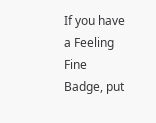If you have a Feeling Fine Badge, put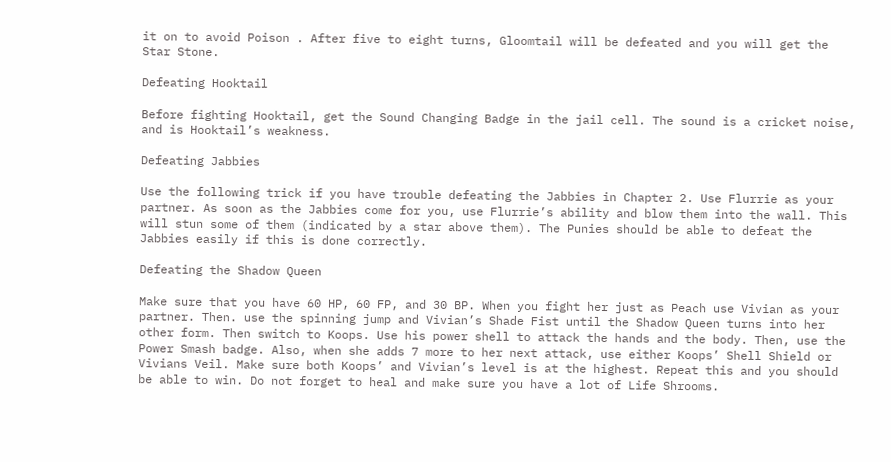it on to avoid Poison . After five to eight turns, Gloomtail will be defeated and you will get the Star Stone.

Defeating Hooktail

Before fighting Hooktail, get the Sound Changing Badge in the jail cell. The sound is a cricket noise, and is Hooktail’s weakness.

Defeating Jabbies

Use the following trick if you have trouble defeating the Jabbies in Chapter 2. Use Flurrie as your partner. As soon as the Jabbies come for you, use Flurrie’s ability and blow them into the wall. This will stun some of them (indicated by a star above them). The Punies should be able to defeat the Jabbies easily if this is done correctly.

Defeating the Shadow Queen

Make sure that you have 60 HP, 60 FP, and 30 BP. When you fight her just as Peach use Vivian as your partner. Then. use the spinning jump and Vivian’s Shade Fist until the Shadow Queen turns into her other form. Then switch to Koops. Use his power shell to attack the hands and the body. Then, use the Power Smash badge. Also, when she adds 7 more to her next attack, use either Koops’ Shell Shield or Vivians Veil. Make sure both Koops’ and Vivian’s level is at the highest. Repeat this and you should be able to win. Do not forget to heal and make sure you have a lot of Life Shrooms.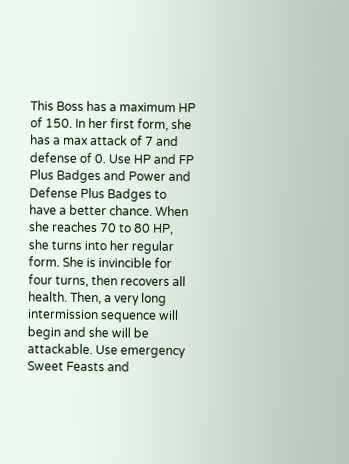This Boss has a maximum HP of 150. In her first form, she has a max attack of 7 and defense of 0. Use HP and FP Plus Badges and Power and Defense Plus Badges to have a better chance. When she reaches 70 to 80 HP, she turns into her regular form. She is invincible for four turns, then recovers all health. Then, a very long intermission sequence will begin and she will be attackable. Use emergency Sweet Feasts and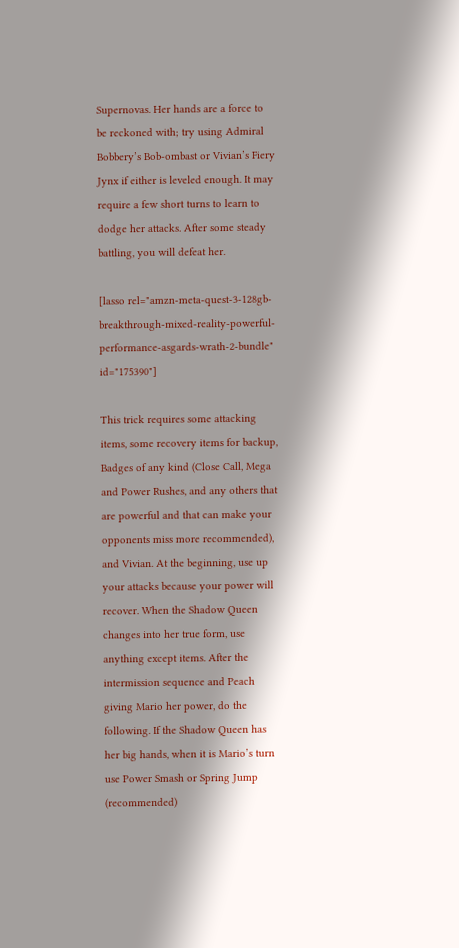Supernovas. Her hands are a force to be reckoned with; try using Admiral Bobbery’s Bob-ombast or Vivian’s Fiery Jynx if either is leveled enough. It may require a few short turns to learn to dodge her attacks. After some steady battling, you will defeat her.

[lasso rel="amzn-meta-quest-3-128gb-breakthrough-mixed-reality-powerful-performance-asgards-wrath-2-bundle" id="175390"]

This trick requires some attacking items, some recovery items for backup, Badges of any kind (Close Call, Mega and Power Rushes, and any others that are powerful and that can make your opponents miss more recommended), and Vivian. At the beginning, use up your attacks because your power will recover. When the Shadow Queen changes into her true form, use anything except items. After the intermission sequence and Peach giving Mario her power, do the following. If the Shadow Queen has her big hands, when it is Mario’s turn use Power Smash or Spring Jump (recommended)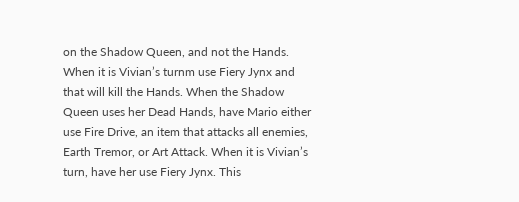on the Shadow Queen, and not the Hands. When it is Vivian’s turnm use Fiery Jynx and that will kill the Hands. When the Shadow Queen uses her Dead Hands, have Mario either use Fire Drive, an item that attacks all enemies, Earth Tremor, or Art Attack. When it is Vivian’s turn, have her use Fiery Jynx. This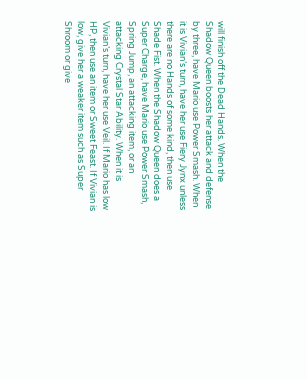will finish off the Dead Hands. When the Shadow Queen boosts her attack and defense by three, have Mario use Power Smash. When it is Vivian’s turn, have her use Fiery Jynx unless there are no Hands of some kind, then use Shade Fist. When the Shadow Queen does a Super Charge, have Mario use Power Smash, Spring Jump, an attacking item, or an attacking Crystal Star Ability. When it is Vivian’s turn, have her use Veil. If Mario has low HP, then use an item or Sweet Feast. If Vivian is low, give her a weaker item such as Super Shroom or give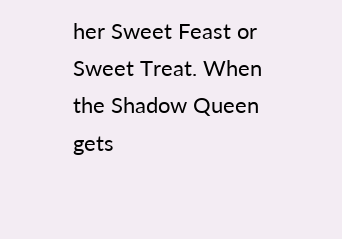her Sweet Feast or Sweet Treat. When the Shadow Queen gets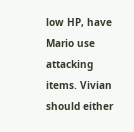low HP, have Mario use attacking items. Vivian should either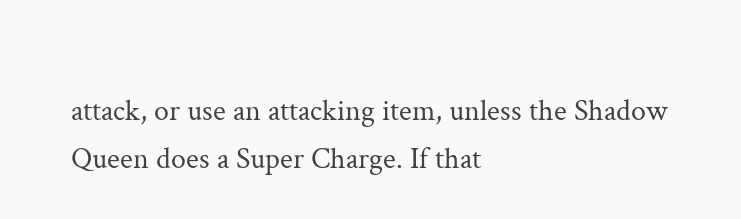attack, or use an attacking item, unless the Shadow Queen does a Super Charge. If that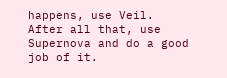happens, use Veil. After all that, use Supernova and do a good job of it.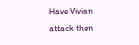Have Vivian attack then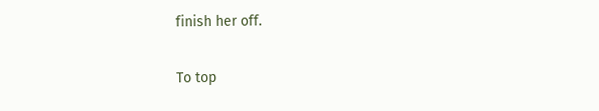finish her off.

To top